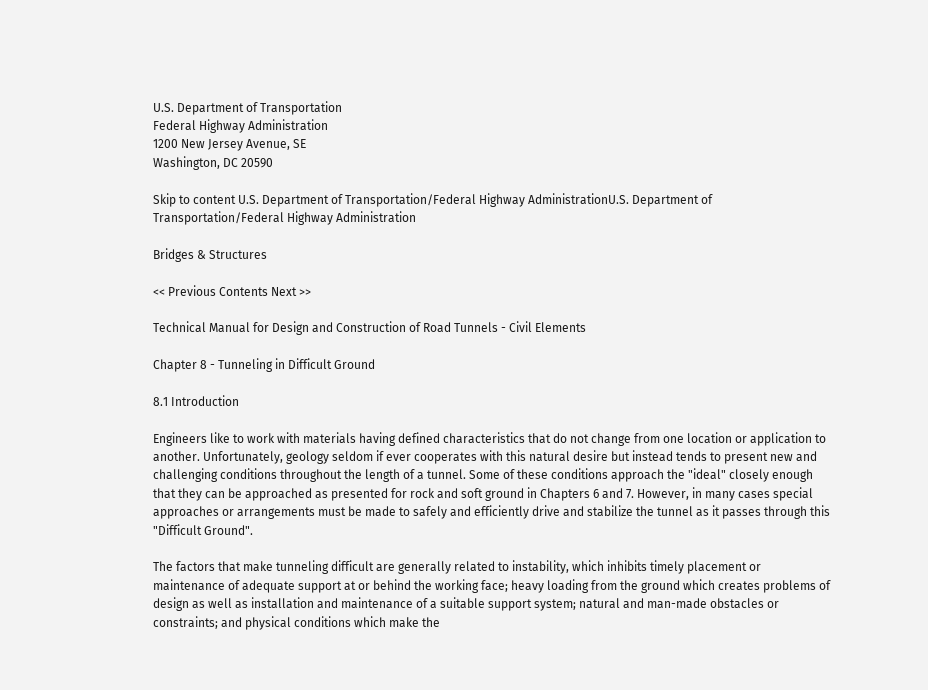U.S. Department of Transportation
Federal Highway Administration
1200 New Jersey Avenue, SE
Washington, DC 20590

Skip to content U.S. Department of Transportation/Federal Highway AdministrationU.S. Department of Transportation/Federal Highway Administration

Bridges & Structures

<< Previous Contents Next >>

Technical Manual for Design and Construction of Road Tunnels - Civil Elements

Chapter 8 - Tunneling in Difficult Ground

8.1 Introduction

Engineers like to work with materials having defined characteristics that do not change from one location or application to another. Unfortunately, geology seldom if ever cooperates with this natural desire but instead tends to present new and challenging conditions throughout the length of a tunnel. Some of these conditions approach the "ideal" closely enough that they can be approached as presented for rock and soft ground in Chapters 6 and 7. However, in many cases special approaches or arrangements must be made to safely and efficiently drive and stabilize the tunnel as it passes through this "Difficult Ground".

The factors that make tunneling difficult are generally related to instability, which inhibits timely placement or maintenance of adequate support at or behind the working face; heavy loading from the ground which creates problems of design as well as installation and maintenance of a suitable support system; natural and man-made obstacles or constraints; and physical conditions which make the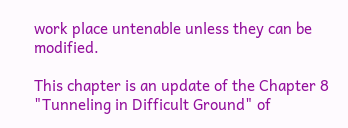work place untenable unless they can be modified.

This chapter is an update of the Chapter 8 "Tunneling in Difficult Ground" of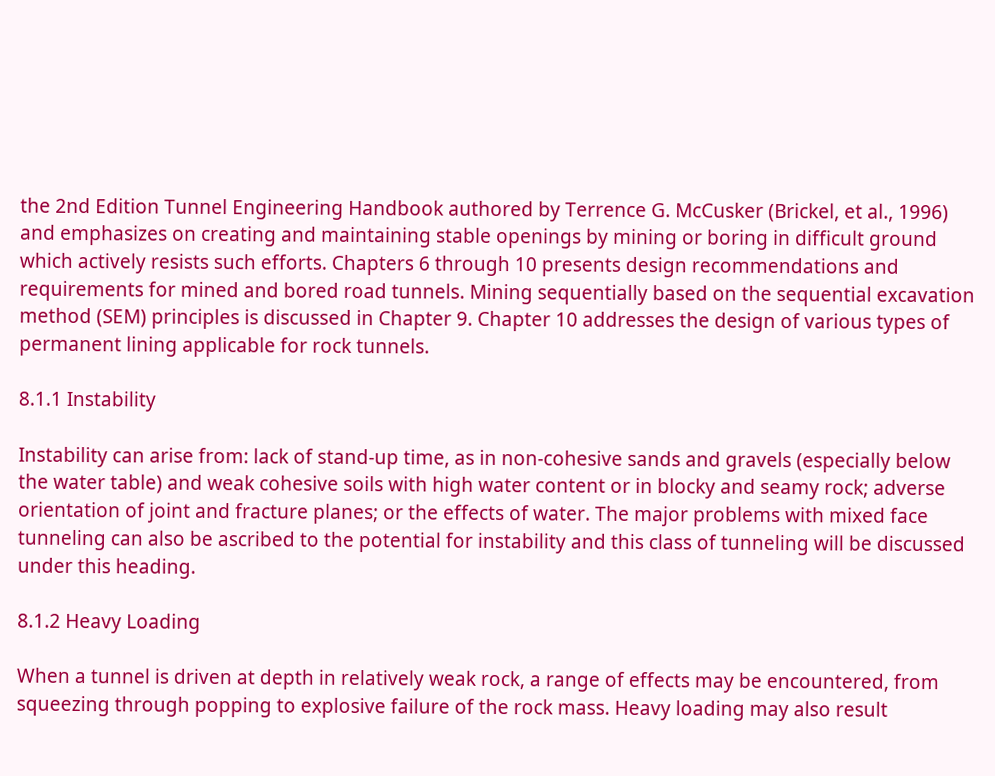the 2nd Edition Tunnel Engineering Handbook authored by Terrence G. McCusker (Brickel, et al., 1996) and emphasizes on creating and maintaining stable openings by mining or boring in difficult ground which actively resists such efforts. Chapters 6 through 10 presents design recommendations and requirements for mined and bored road tunnels. Mining sequentially based on the sequential excavation method (SEM) principles is discussed in Chapter 9. Chapter 10 addresses the design of various types of permanent lining applicable for rock tunnels.

8.1.1 Instability

Instability can arise from: lack of stand-up time, as in non-cohesive sands and gravels (especially below the water table) and weak cohesive soils with high water content or in blocky and seamy rock; adverse orientation of joint and fracture planes; or the effects of water. The major problems with mixed face tunneling can also be ascribed to the potential for instability and this class of tunneling will be discussed under this heading.

8.1.2 Heavy Loading

When a tunnel is driven at depth in relatively weak rock, a range of effects may be encountered, from squeezing through popping to explosive failure of the rock mass. Heavy loading may also result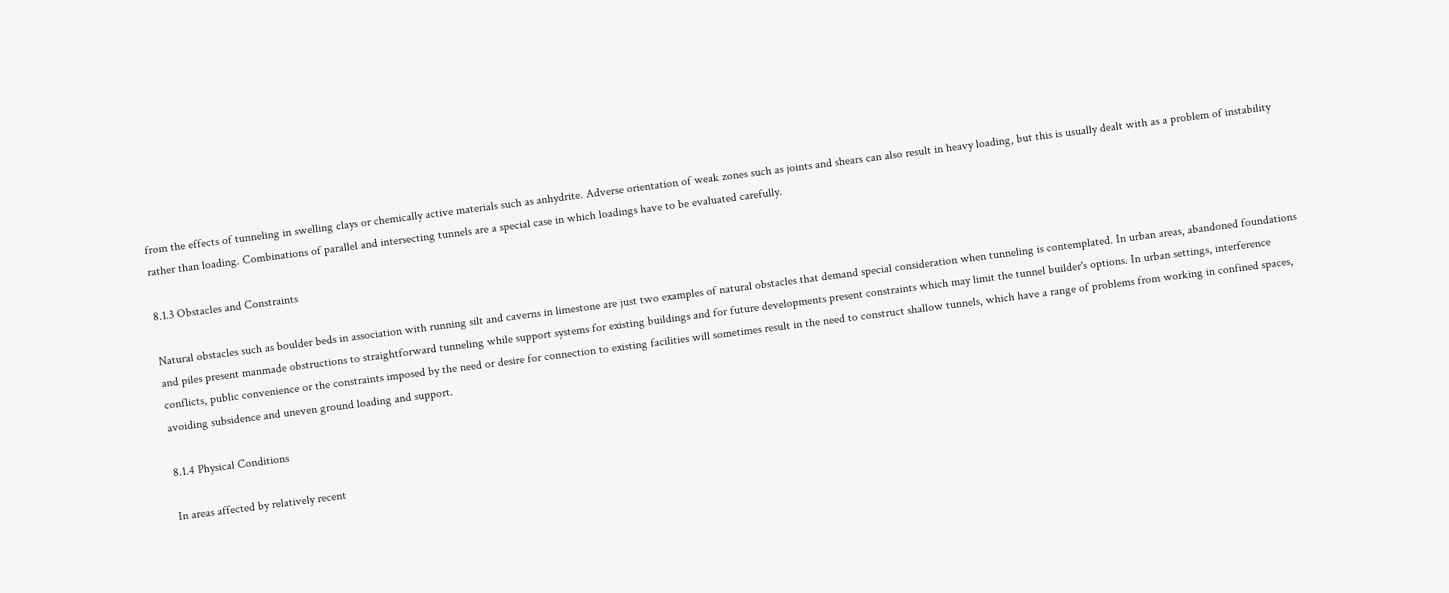from the effects of tunneling in swelling clays or chemically active materials such as anhydrite. Adverse orientation of weak zones such as joints and shears can also result in heavy loading, but this is usually dealt with as a problem of instability rather than loading. Combinations of parallel and intersecting tunnels are a special case in which loadings have to be evaluated carefully.

8.1.3 Obstacles and Constraints

Natural obstacles such as boulder beds in association with running silt and caverns in limestone are just two examples of natural obstacles that demand special consideration when tunneling is contemplated. In urban areas, abandoned foundations and piles present manmade obstructions to straightforward tunneling while support systems for existing buildings and for future developments present constraints which may limit the tunnel builder's options. In urban settings, interference conflicts, public convenience or the constraints imposed by the need or desire for connection to existing facilities will sometimes result in the need to construct shallow tunnels, which have a range of problems from working in confined spaces, avoiding subsidence and uneven ground loading and support.

8.1.4 Physical Conditions

In areas affected by relatively recent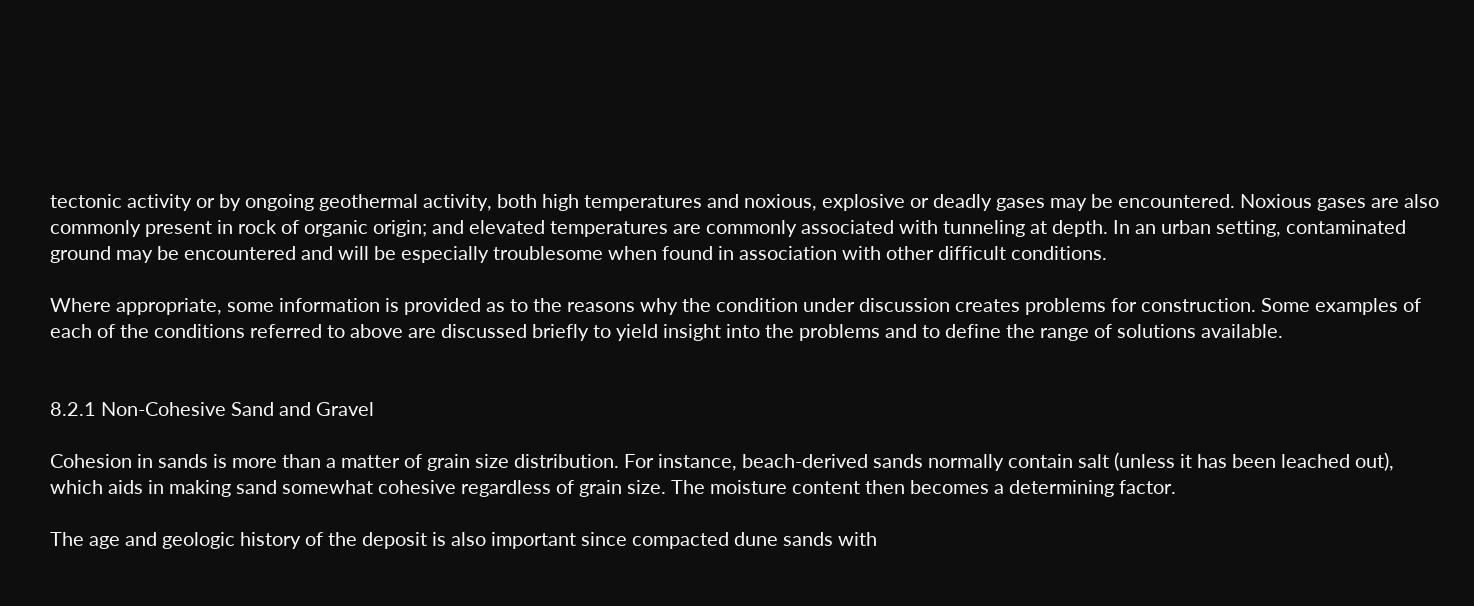tectonic activity or by ongoing geothermal activity, both high temperatures and noxious, explosive or deadly gases may be encountered. Noxious gases are also commonly present in rock of organic origin; and elevated temperatures are commonly associated with tunneling at depth. In an urban setting, contaminated ground may be encountered and will be especially troublesome when found in association with other difficult conditions.

Where appropriate, some information is provided as to the reasons why the condition under discussion creates problems for construction. Some examples of each of the conditions referred to above are discussed briefly to yield insight into the problems and to define the range of solutions available.


8.2.1 Non-Cohesive Sand and Gravel

Cohesion in sands is more than a matter of grain size distribution. For instance, beach-derived sands normally contain salt (unless it has been leached out), which aids in making sand somewhat cohesive regardless of grain size. The moisture content then becomes a determining factor.

The age and geologic history of the deposit is also important since compacted dune sands with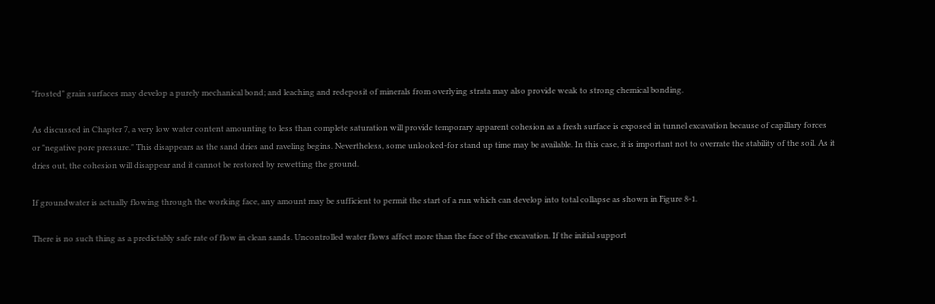"frosted" grain surfaces may develop a purely mechanical bond; and leaching and redeposit of minerals from overlying strata may also provide weak to strong chemical bonding.

As discussed in Chapter 7, a very low water content amounting to less than complete saturation will provide temporary apparent cohesion as a fresh surface is exposed in tunnel excavation because of capillary forces or "negative pore pressure." This disappears as the sand dries and raveling begins. Nevertheless, some unlooked-for stand up time may be available. In this case, it is important not to overrate the stability of the soil. As it dries out, the cohesion will disappear and it cannot be restored by rewetting the ground.

If groundwater is actually flowing through the working face, any amount may be sufficient to permit the start of a run which can develop into total collapse as shown in Figure 8-1.

There is no such thing as a predictably safe rate of flow in clean sands. Uncontrolled water flows affect more than the face of the excavation. If the initial support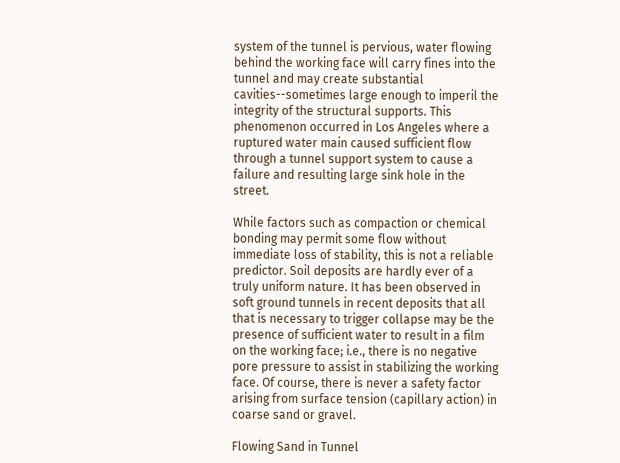system of the tunnel is pervious, water flowing behind the working face will carry fines into the tunnel and may create substantial cavities--sometimes large enough to imperil the integrity of the structural supports. This phenomenon occurred in Los Angeles where a ruptured water main caused sufficient flow through a tunnel support system to cause a failure and resulting large sink hole in the street.

While factors such as compaction or chemical bonding may permit some flow without immediate loss of stability, this is not a reliable predictor. Soil deposits are hardly ever of a truly uniform nature. It has been observed in soft ground tunnels in recent deposits that all that is necessary to trigger collapse may be the presence of sufficient water to result in a film on the working face; i.e., there is no negative pore pressure to assist in stabilizing the working face. Of course, there is never a safety factor arising from surface tension (capillary action) in coarse sand or gravel.

Flowing Sand in Tunnel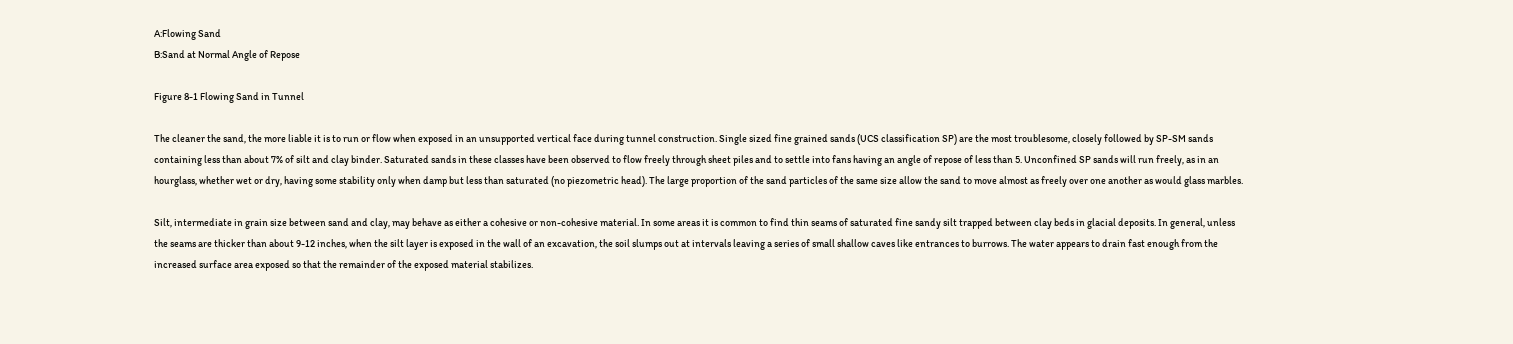A:Flowing Sand
B:Sand at Normal Angle of Repose

Figure 8-1 Flowing Sand in Tunnel

The cleaner the sand, the more liable it is to run or flow when exposed in an unsupported vertical face during tunnel construction. Single sized fine grained sands (UCS classification SP) are the most troublesome, closely followed by SP-SM sands containing less than about 7% of silt and clay binder. Saturated sands in these classes have been observed to flow freely through sheet piles and to settle into fans having an angle of repose of less than 5. Unconfined SP sands will run freely, as in an hourglass, whether wet or dry, having some stability only when damp but less than saturated (no piezometric head). The large proportion of the sand particles of the same size allow the sand to move almost as freely over one another as would glass marbles.

Silt, intermediate in grain size between sand and clay, may behave as either a cohesive or non-cohesive material. In some areas it is common to find thin seams of saturated fine sandy silt trapped between clay beds in glacial deposits. In general, unless the seams are thicker than about 9-12 inches, when the silt layer is exposed in the wall of an excavation, the soil slumps out at intervals leaving a series of small shallow caves like entrances to burrows. The water appears to drain fast enough from the increased surface area exposed so that the remainder of the exposed material stabilizes.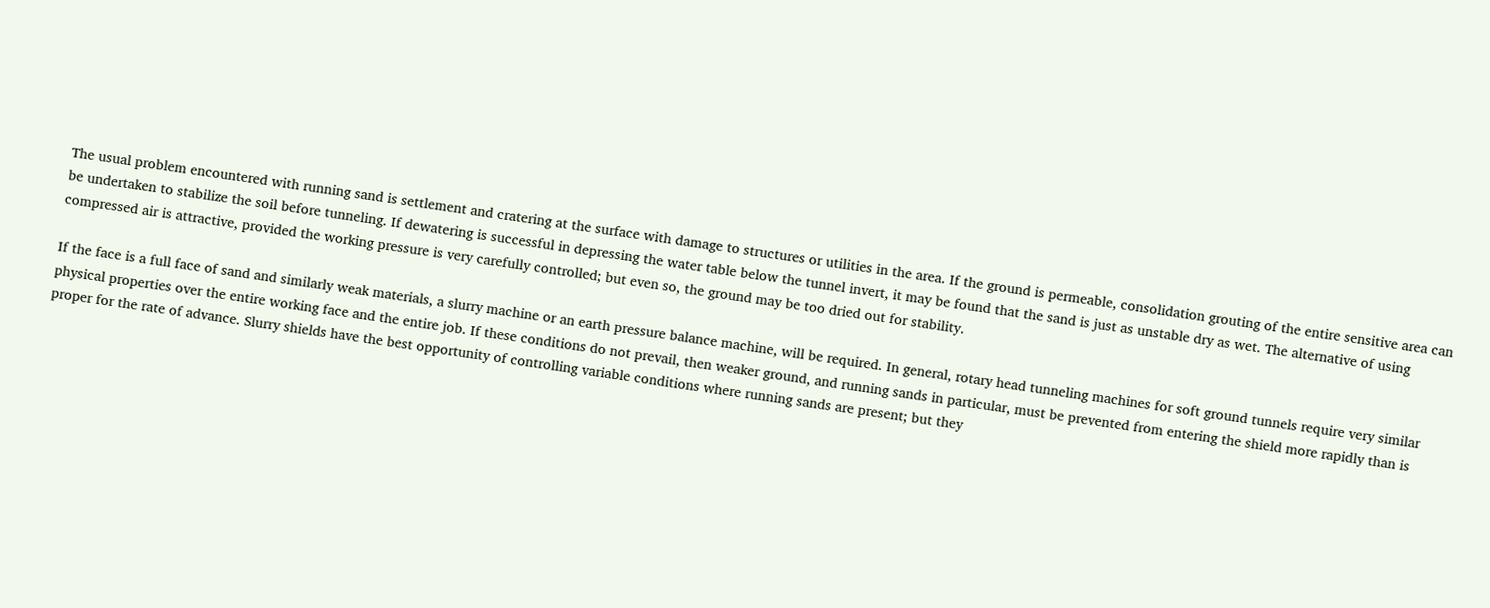The usual problem encountered with running sand is settlement and cratering at the surface with damage to structures or utilities in the area. If the ground is permeable, consolidation grouting of the entire sensitive area can be undertaken to stabilize the soil before tunneling. If dewatering is successful in depressing the water table below the tunnel invert, it may be found that the sand is just as unstable dry as wet. The alternative of using compressed air is attractive, provided the working pressure is very carefully controlled; but even so, the ground may be too dried out for stability.

If the face is a full face of sand and similarly weak materials, a slurry machine or an earth pressure balance machine, will be required. In general, rotary head tunneling machines for soft ground tunnels require very similar physical properties over the entire working face and the entire job. If these conditions do not prevail, then weaker ground, and running sands in particular, must be prevented from entering the shield more rapidly than is proper for the rate of advance. Slurry shields have the best opportunity of controlling variable conditions where running sands are present; but they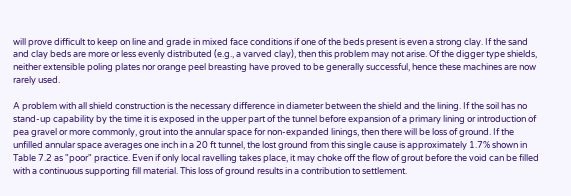will prove difficult to keep on line and grade in mixed face conditions if one of the beds present is even a strong clay. If the sand and clay beds are more or less evenly distributed (e.g., a varved clay), then this problem may not arise. Of the digger type shields, neither extensible poling plates nor orange peel breasting have proved to be generally successful, hence these machines are now rarely used.

A problem with all shield construction is the necessary difference in diameter between the shield and the lining. If the soil has no stand-up capability by the time it is exposed in the upper part of the tunnel before expansion of a primary lining or introduction of pea gravel or more commonly, grout into the annular space for non-expanded linings, then there will be loss of ground. If the unfilled annular space averages one inch in a 20 ft tunnel, the lost ground from this single cause is approximately 1.7% shown in Table 7.2 as "poor" practice. Even if only local ravelling takes place, it may choke off the flow of grout before the void can be filled with a continuous supporting fill material. This loss of ground results in a contribution to settlement.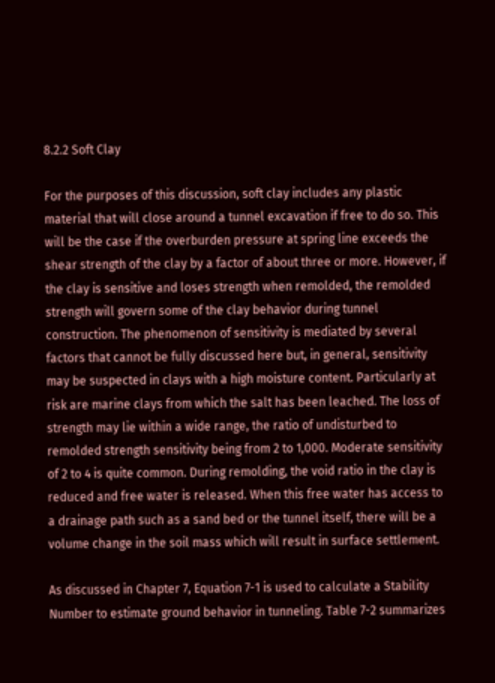8.2.2 Soft Clay

For the purposes of this discussion, soft clay includes any plastic material that will close around a tunnel excavation if free to do so. This will be the case if the overburden pressure at spring line exceeds the shear strength of the clay by a factor of about three or more. However, if the clay is sensitive and loses strength when remolded, the remolded strength will govern some of the clay behavior during tunnel construction. The phenomenon of sensitivity is mediated by several factors that cannot be fully discussed here but, in general, sensitivity may be suspected in clays with a high moisture content. Particularly at risk are marine clays from which the salt has been leached. The loss of strength may lie within a wide range, the ratio of undisturbed to remolded strength sensitivity being from 2 to 1,000. Moderate sensitivity of 2 to 4 is quite common. During remolding, the void ratio in the clay is reduced and free water is released. When this free water has access to a drainage path such as a sand bed or the tunnel itself, there will be a volume change in the soil mass which will result in surface settlement.

As discussed in Chapter 7, Equation 7-1 is used to calculate a Stability Number to estimate ground behavior in tunneling. Table 7-2 summarizes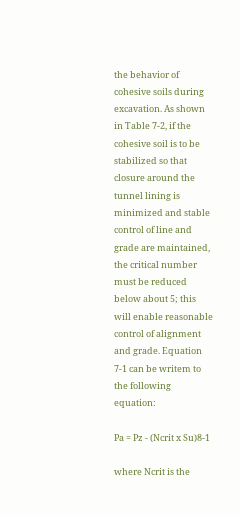the behavior of cohesive soils during excavation. As shown in Table 7-2, if the cohesive soil is to be stabilized so that closure around the tunnel lining is minimized and stable control of line and grade are maintained, the critical number must be reduced below about 5; this will enable reasonable control of alignment and grade. Equation 7-1 can be writem to the following equation:

Pa = Pz - (Ncrit x Su)8-1

where Ncrit is the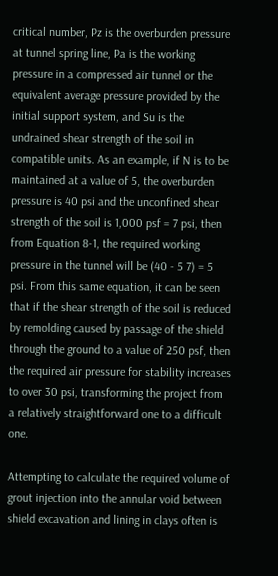critical number, Pz is the overburden pressure at tunnel spring line, Pa is the working pressure in a compressed air tunnel or the equivalent average pressure provided by the initial support system, and Su is the undrained shear strength of the soil in compatible units. As an example, if N is to be maintained at a value of 5, the overburden pressure is 40 psi and the unconfined shear strength of the soil is 1,000 psf = 7 psi, then from Equation 8-1, the required working pressure in the tunnel will be (40 - 5 7) = 5 psi. From this same equation, it can be seen that if the shear strength of the soil is reduced by remolding caused by passage of the shield through the ground to a value of 250 psf, then the required air pressure for stability increases to over 30 psi, transforming the project from a relatively straightforward one to a difficult one.

Attempting to calculate the required volume of grout injection into the annular void between shield excavation and lining in clays often is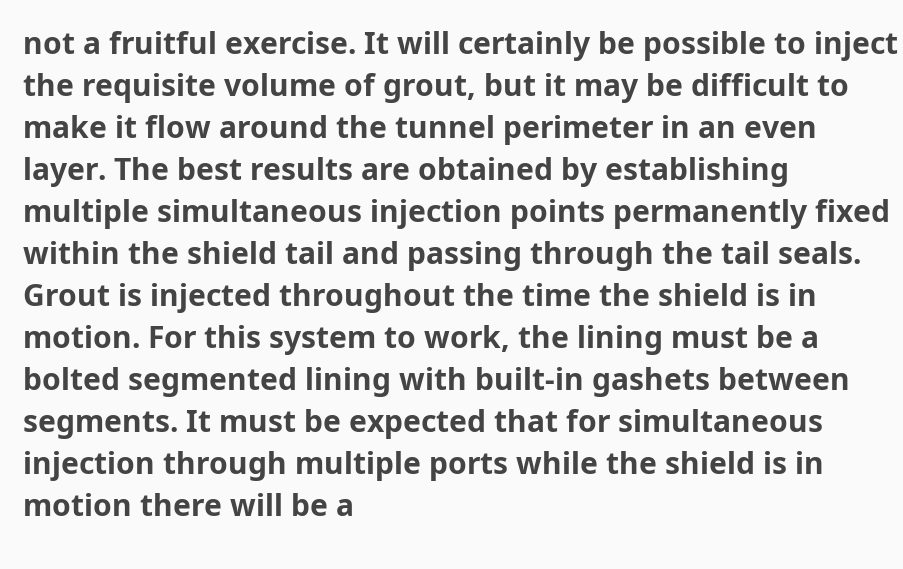not a fruitful exercise. It will certainly be possible to inject the requisite volume of grout, but it may be difficult to make it flow around the tunnel perimeter in an even layer. The best results are obtained by establishing multiple simultaneous injection points permanently fixed within the shield tail and passing through the tail seals. Grout is injected throughout the time the shield is in motion. For this system to work, the lining must be a bolted segmented lining with built-in gashets between segments. It must be expected that for simultaneous injection through multiple ports while the shield is in motion there will be a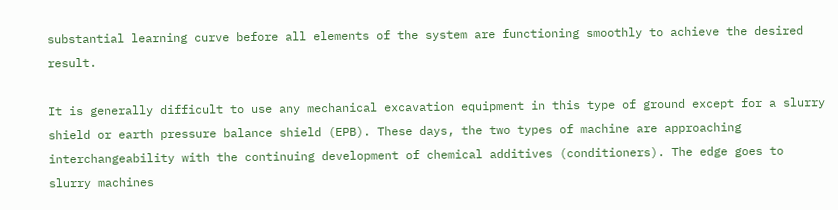substantial learning curve before all elements of the system are functioning smoothly to achieve the desired result.

It is generally difficult to use any mechanical excavation equipment in this type of ground except for a slurry shield or earth pressure balance shield (EPB). These days, the two types of machine are approaching interchangeability with the continuing development of chemical additives (conditioners). The edge goes to slurry machines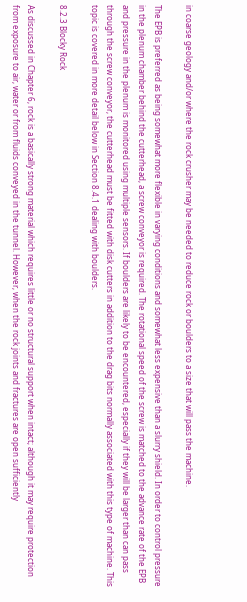in coarse geology and/or where the rock crusher may be needed to reduce rock or boulders to a size that will pass the machine.

The EPB is preferred as being somewhat more flexible in varying conditions and somewhat less expensive than a slurry shield. In order to control pressure in the plenum chamber behind the cutterhead, a screw conveyor is required. The rotational speed of the screw is matched to the advance rate of the EPB and pressure in the plenum is monitored using multiple sensors. If boulders are likely to be encountered, especially if they will be larger than can pass through the screw conveyor, the cutterhead must be fitted with disk cutters in addition to the drag bits normally associated with this type of machine. This topic is covered in more detail below in Section 8.4.1 dealing with boulders.

8.2.3 Blocky Rock

As discussed in Chapter 6, rock is a basically strong material which requires little or no structural support when intact; although it may require protection from exposure to air, water or from fluids conveyed in the tunnel. However, when the rock joints and fractures are open sufficiently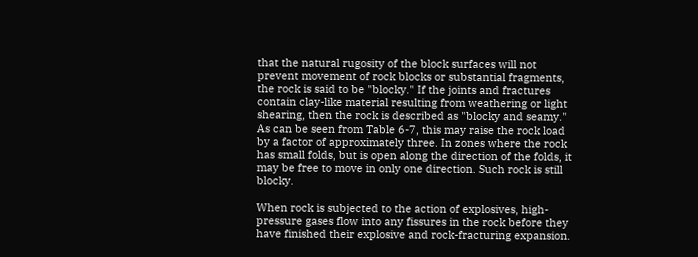that the natural rugosity of the block surfaces will not prevent movement of rock blocks or substantial fragments, the rock is said to be "blocky." If the joints and fractures contain clay-like material resulting from weathering or light shearing, then the rock is described as "blocky and seamy." As can be seen from Table 6-7, this may raise the rock load by a factor of approximately three. In zones where the rock has small folds, but is open along the direction of the folds, it may be free to move in only one direction. Such rock is still blocky.

When rock is subjected to the action of explosives, high-pressure gases flow into any fissures in the rock before they have finished their explosive and rock-fracturing expansion.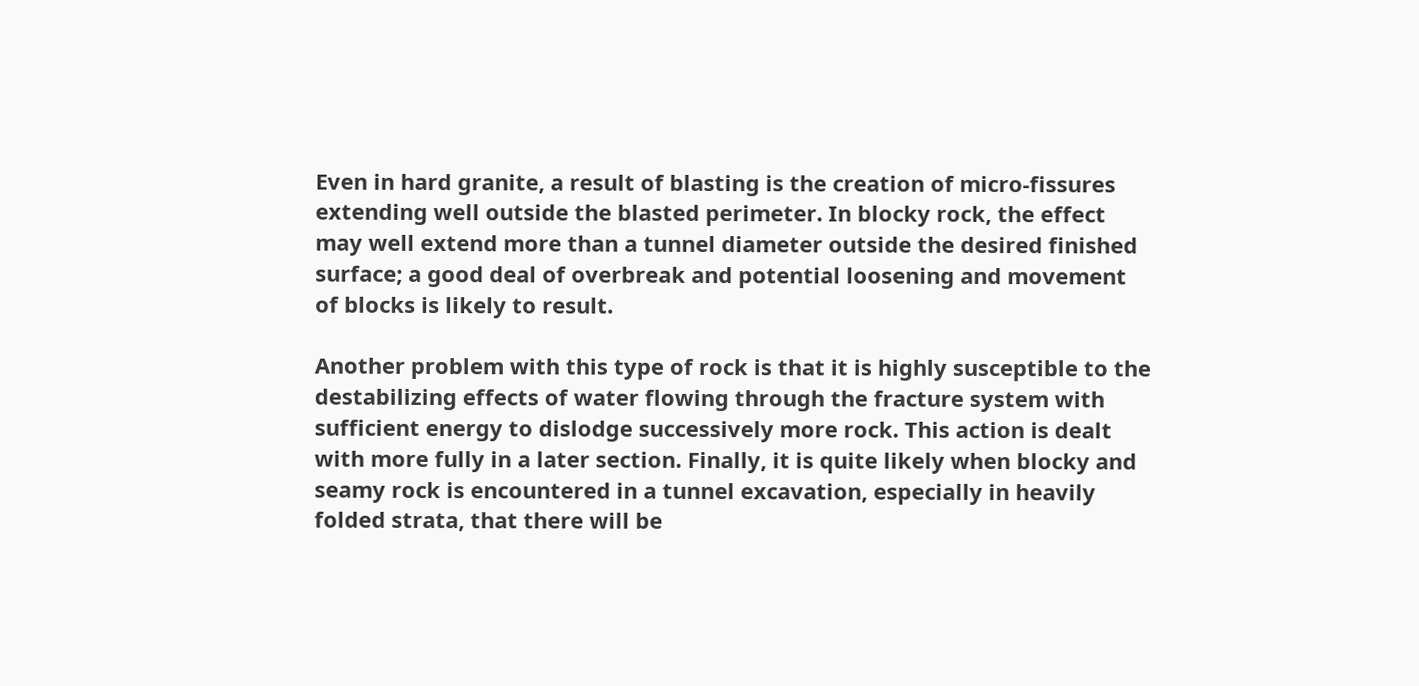Even in hard granite, a result of blasting is the creation of micro-fissures extending well outside the blasted perimeter. In blocky rock, the effect may well extend more than a tunnel diameter outside the desired finished surface; a good deal of overbreak and potential loosening and movement of blocks is likely to result.

Another problem with this type of rock is that it is highly susceptible to the destabilizing effects of water flowing through the fracture system with sufficient energy to dislodge successively more rock. This action is dealt with more fully in a later section. Finally, it is quite likely when blocky and seamy rock is encountered in a tunnel excavation, especially in heavily folded strata, that there will be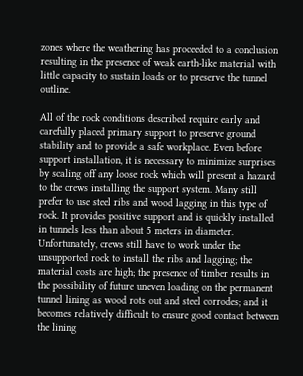zones where the weathering has proceeded to a conclusion resulting in the presence of weak earth-like material with little capacity to sustain loads or to preserve the tunnel outline.

All of the rock conditions described require early and carefully placed primary support to preserve ground stability and to provide a safe workplace. Even before support installation, it is necessary to minimize surprises by scaling off any loose rock which will present a hazard to the crews installing the support system. Many still prefer to use steel ribs and wood lagging in this type of rock. It provides positive support and is quickly installed in tunnels less than about 5 meters in diameter. Unfortunately, crews still have to work under the unsupported rock to install the ribs and lagging; the material costs are high; the presence of timber results in the possibility of future uneven loading on the permanent tunnel lining as wood rots out and steel corrodes; and it becomes relatively difficult to ensure good contact between the lining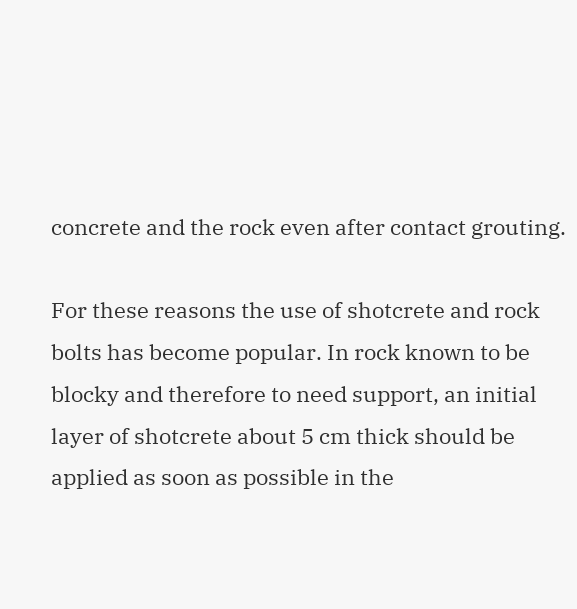concrete and the rock even after contact grouting.

For these reasons the use of shotcrete and rock bolts has become popular. In rock known to be blocky and therefore to need support, an initial layer of shotcrete about 5 cm thick should be applied as soon as possible in the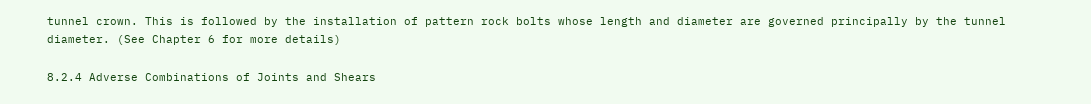tunnel crown. This is followed by the installation of pattern rock bolts whose length and diameter are governed principally by the tunnel diameter. (See Chapter 6 for more details)

8.2.4 Adverse Combinations of Joints and Shears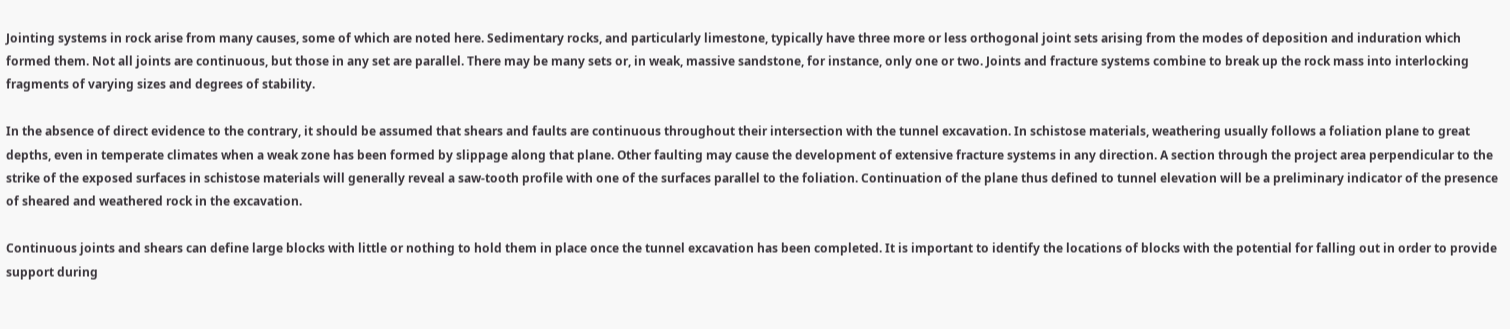Jointing systems in rock arise from many causes, some of which are noted here. Sedimentary rocks, and particularly limestone, typically have three more or less orthogonal joint sets arising from the modes of deposition and induration which formed them. Not all joints are continuous, but those in any set are parallel. There may be many sets or, in weak, massive sandstone, for instance, only one or two. Joints and fracture systems combine to break up the rock mass into interlocking fragments of varying sizes and degrees of stability.

In the absence of direct evidence to the contrary, it should be assumed that shears and faults are continuous throughout their intersection with the tunnel excavation. In schistose materials, weathering usually follows a foliation plane to great depths, even in temperate climates when a weak zone has been formed by slippage along that plane. Other faulting may cause the development of extensive fracture systems in any direction. A section through the project area perpendicular to the strike of the exposed surfaces in schistose materials will generally reveal a saw-tooth profile with one of the surfaces parallel to the foliation. Continuation of the plane thus defined to tunnel elevation will be a preliminary indicator of the presence of sheared and weathered rock in the excavation.

Continuous joints and shears can define large blocks with little or nothing to hold them in place once the tunnel excavation has been completed. It is important to identify the locations of blocks with the potential for falling out in order to provide support during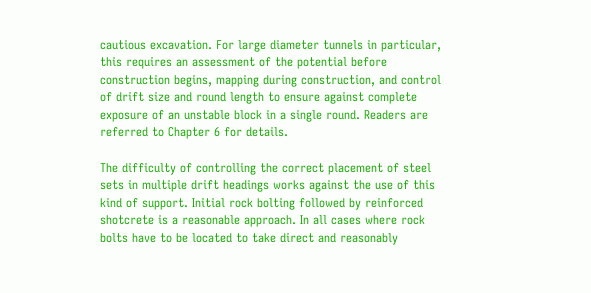cautious excavation. For large diameter tunnels in particular, this requires an assessment of the potential before construction begins, mapping during construction, and control of drift size and round length to ensure against complete exposure of an unstable block in a single round. Readers are referred to Chapter 6 for details.

The difficulty of controlling the correct placement of steel sets in multiple drift headings works against the use of this kind of support. Initial rock bolting followed by reinforced shotcrete is a reasonable approach. In all cases where rock bolts have to be located to take direct and reasonably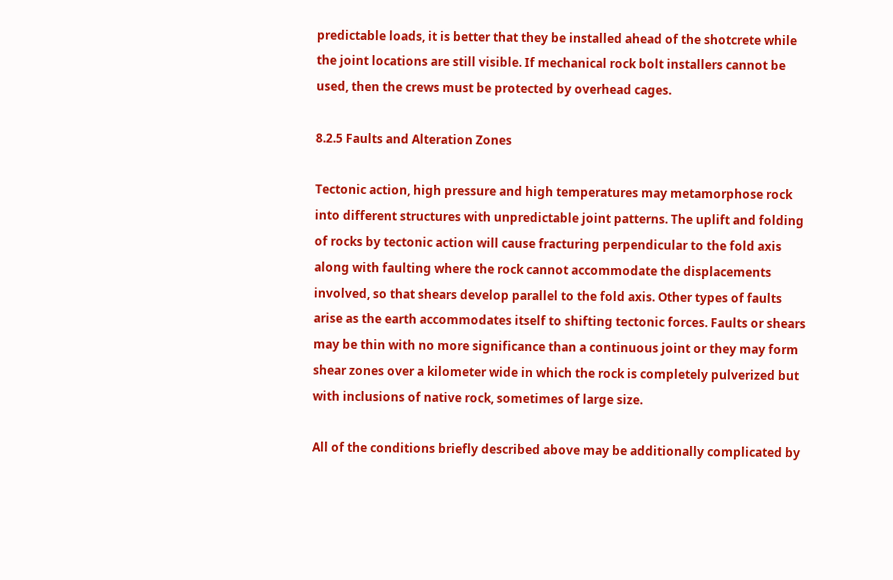predictable loads, it is better that they be installed ahead of the shotcrete while the joint locations are still visible. If mechanical rock bolt installers cannot be used, then the crews must be protected by overhead cages.

8.2.5 Faults and Alteration Zones

Tectonic action, high pressure and high temperatures may metamorphose rock into different structures with unpredictable joint patterns. The uplift and folding of rocks by tectonic action will cause fracturing perpendicular to the fold axis along with faulting where the rock cannot accommodate the displacements involved, so that shears develop parallel to the fold axis. Other types of faults arise as the earth accommodates itself to shifting tectonic forces. Faults or shears may be thin with no more significance than a continuous joint or they may form shear zones over a kilometer wide in which the rock is completely pulverized but with inclusions of native rock, sometimes of large size.

All of the conditions briefly described above may be additionally complicated by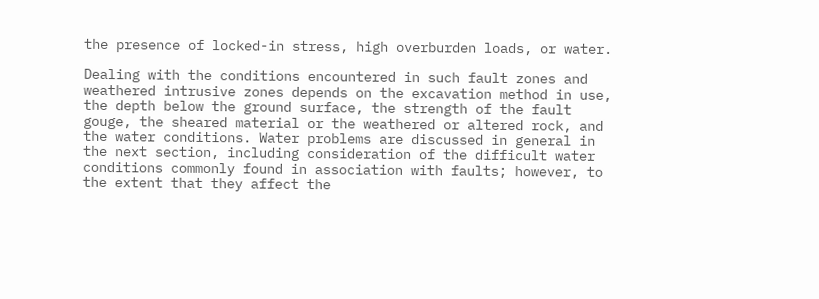the presence of locked-in stress, high overburden loads, or water.

Dealing with the conditions encountered in such fault zones and weathered intrusive zones depends on the excavation method in use, the depth below the ground surface, the strength of the fault gouge, the sheared material or the weathered or altered rock, and the water conditions. Water problems are discussed in general in the next section, including consideration of the difficult water conditions commonly found in association with faults; however, to the extent that they affect the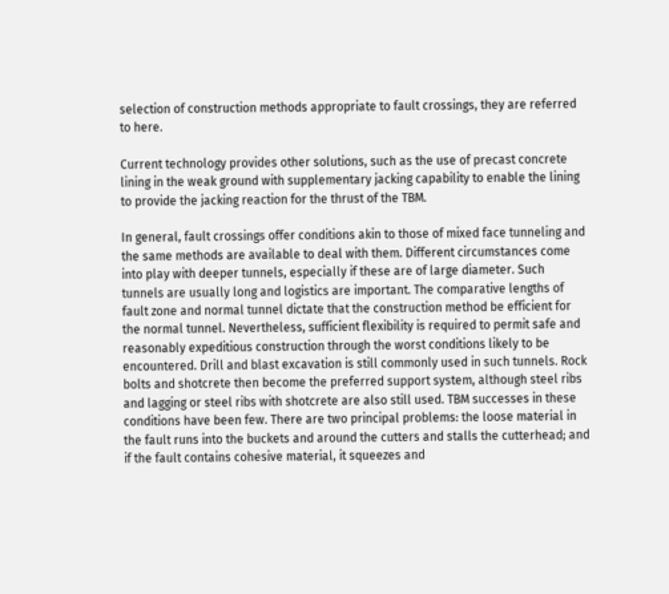selection of construction methods appropriate to fault crossings, they are referred to here.

Current technology provides other solutions, such as the use of precast concrete lining in the weak ground with supplementary jacking capability to enable the lining to provide the jacking reaction for the thrust of the TBM.

In general, fault crossings offer conditions akin to those of mixed face tunneling and the same methods are available to deal with them. Different circumstances come into play with deeper tunnels, especially if these are of large diameter. Such tunnels are usually long and logistics are important. The comparative lengths of fault zone and normal tunnel dictate that the construction method be efficient for the normal tunnel. Nevertheless, sufficient flexibility is required to permit safe and reasonably expeditious construction through the worst conditions likely to be encountered. Drill and blast excavation is still commonly used in such tunnels. Rock bolts and shotcrete then become the preferred support system, although steel ribs and lagging or steel ribs with shotcrete are also still used. TBM successes in these conditions have been few. There are two principal problems: the loose material in the fault runs into the buckets and around the cutters and stalls the cutterhead; and if the fault contains cohesive material, it squeezes and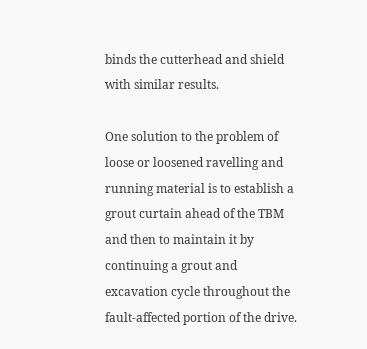binds the cutterhead and shield with similar results.

One solution to the problem of loose or loosened ravelling and running material is to establish a grout curtain ahead of the TBM and then to maintain it by continuing a grout and excavation cycle throughout the fault-affected portion of the drive.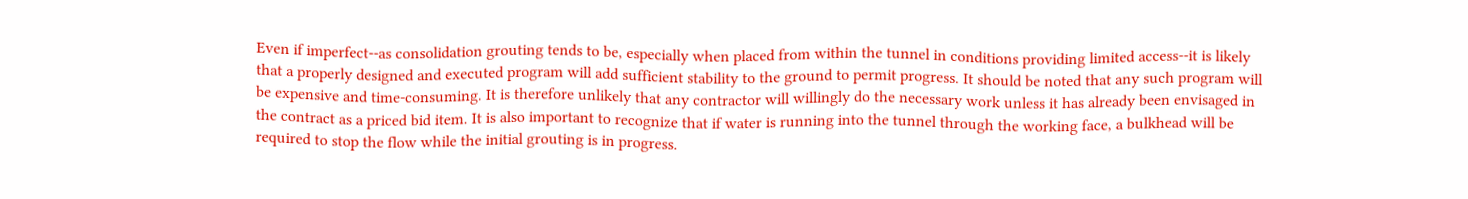Even if imperfect--as consolidation grouting tends to be, especially when placed from within the tunnel in conditions providing limited access--it is likely that a properly designed and executed program will add sufficient stability to the ground to permit progress. It should be noted that any such program will be expensive and time-consuming. It is therefore unlikely that any contractor will willingly do the necessary work unless it has already been envisaged in the contract as a priced bid item. It is also important to recognize that if water is running into the tunnel through the working face, a bulkhead will be required to stop the flow while the initial grouting is in progress.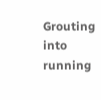Grouting into running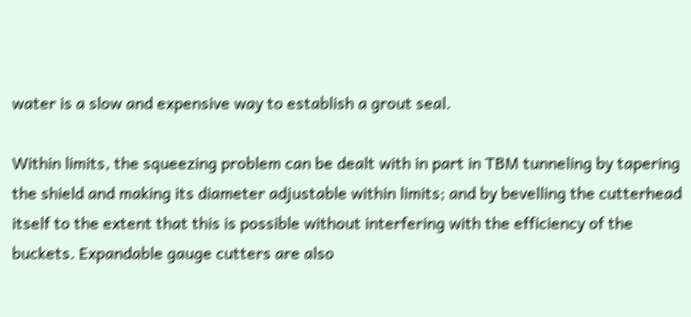water is a slow and expensive way to establish a grout seal.

Within limits, the squeezing problem can be dealt with in part in TBM tunneling by tapering the shield and making its diameter adjustable within limits; and by bevelling the cutterhead itself to the extent that this is possible without interfering with the efficiency of the buckets. Expandable gauge cutters are also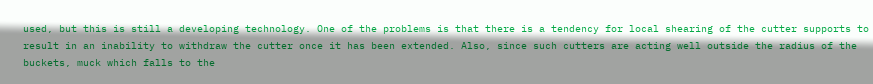used, but this is still a developing technology. One of the problems is that there is a tendency for local shearing of the cutter supports to result in an inability to withdraw the cutter once it has been extended. Also, since such cutters are acting well outside the radius of the buckets, muck which falls to the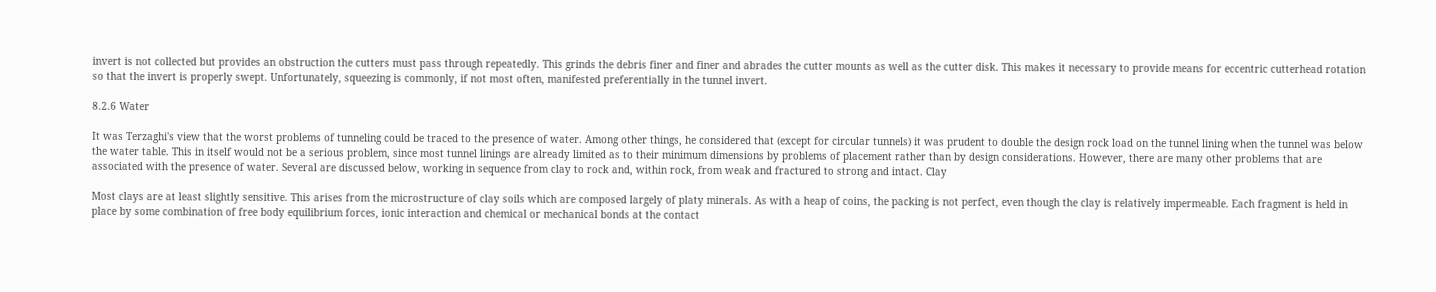invert is not collected but provides an obstruction the cutters must pass through repeatedly. This grinds the debris finer and finer and abrades the cutter mounts as well as the cutter disk. This makes it necessary to provide means for eccentric cutterhead rotation so that the invert is properly swept. Unfortunately, squeezing is commonly, if not most often, manifested preferentially in the tunnel invert.

8.2.6 Water

It was Terzaghi's view that the worst problems of tunneling could be traced to the presence of water. Among other things, he considered that (except for circular tunnels) it was prudent to double the design rock load on the tunnel lining when the tunnel was below the water table. This in itself would not be a serious problem, since most tunnel linings are already limited as to their minimum dimensions by problems of placement rather than by design considerations. However, there are many other problems that are associated with the presence of water. Several are discussed below, working in sequence from clay to rock and, within rock, from weak and fractured to strong and intact. Clay

Most clays are at least slightly sensitive. This arises from the microstructure of clay soils which are composed largely of platy minerals. As with a heap of coins, the packing is not perfect, even though the clay is relatively impermeable. Each fragment is held in place by some combination of free body equilibrium forces, ionic interaction and chemical or mechanical bonds at the contact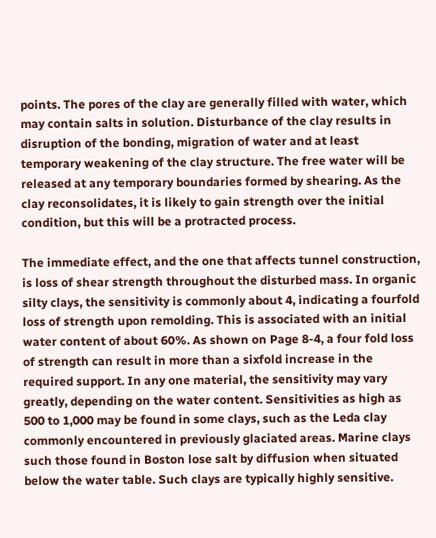points. The pores of the clay are generally filled with water, which may contain salts in solution. Disturbance of the clay results in disruption of the bonding, migration of water and at least temporary weakening of the clay structure. The free water will be released at any temporary boundaries formed by shearing. As the clay reconsolidates, it is likely to gain strength over the initial condition, but this will be a protracted process.

The immediate effect, and the one that affects tunnel construction, is loss of shear strength throughout the disturbed mass. In organic silty clays, the sensitivity is commonly about 4, indicating a fourfold loss of strength upon remolding. This is associated with an initial water content of about 60%. As shown on Page 8-4, a four fold loss of strength can result in more than a sixfold increase in the required support. In any one material, the sensitivity may vary greatly, depending on the water content. Sensitivities as high as 500 to 1,000 may be found in some clays, such as the Leda clay commonly encountered in previously glaciated areas. Marine clays such those found in Boston lose salt by diffusion when situated below the water table. Such clays are typically highly sensitive.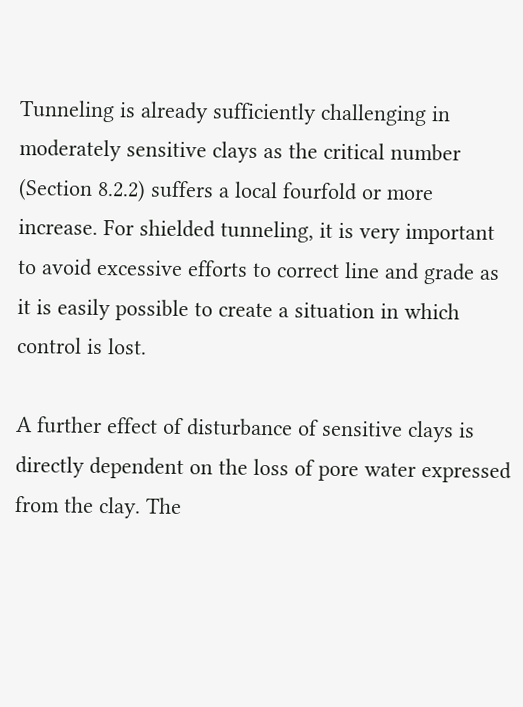Tunneling is already sufficiently challenging in moderately sensitive clays as the critical number (Section 8.2.2) suffers a local fourfold or more increase. For shielded tunneling, it is very important to avoid excessive efforts to correct line and grade as it is easily possible to create a situation in which control is lost.

A further effect of disturbance of sensitive clays is directly dependent on the loss of pore water expressed from the clay. The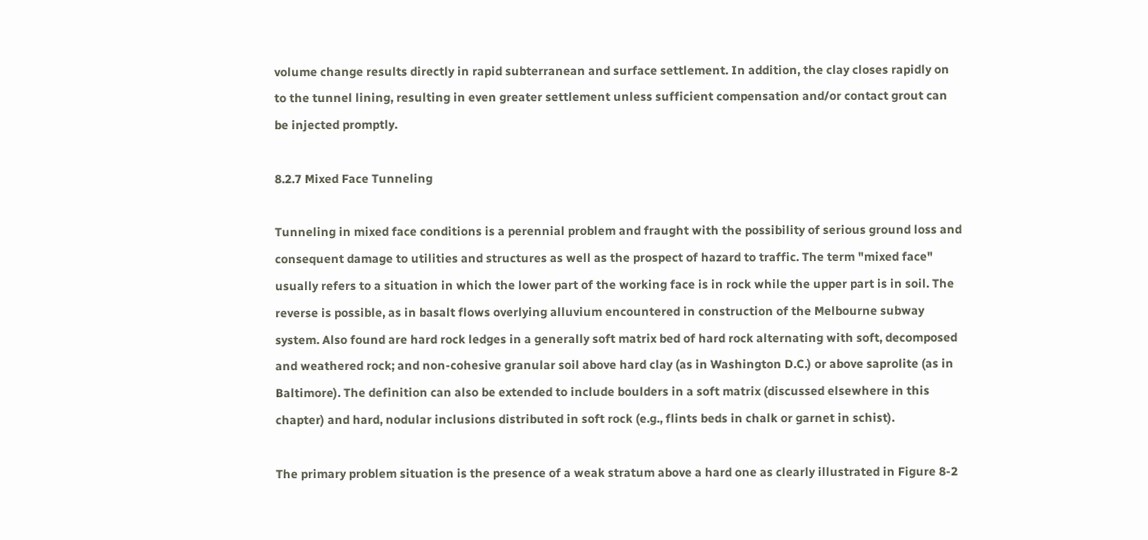volume change results directly in rapid subterranean and surface settlement. In addition, the clay closes rapidly on to the tunnel lining, resulting in even greater settlement unless sufficient compensation and/or contact grout can be injected promptly.

8.2.7 Mixed Face Tunneling

Tunneling in mixed face conditions is a perennial problem and fraught with the possibility of serious ground loss and consequent damage to utilities and structures as well as the prospect of hazard to traffic. The term "mixed face" usually refers to a situation in which the lower part of the working face is in rock while the upper part is in soil. The reverse is possible, as in basalt flows overlying alluvium encountered in construction of the Melbourne subway system. Also found are hard rock ledges in a generally soft matrix bed of hard rock alternating with soft, decomposed and weathered rock; and non-cohesive granular soil above hard clay (as in Washington D.C.) or above saprolite (as in Baltimore). The definition can also be extended to include boulders in a soft matrix (discussed elsewhere in this chapter) and hard, nodular inclusions distributed in soft rock (e.g., flints beds in chalk or garnet in schist).

The primary problem situation is the presence of a weak stratum above a hard one as clearly illustrated in Figure 8-2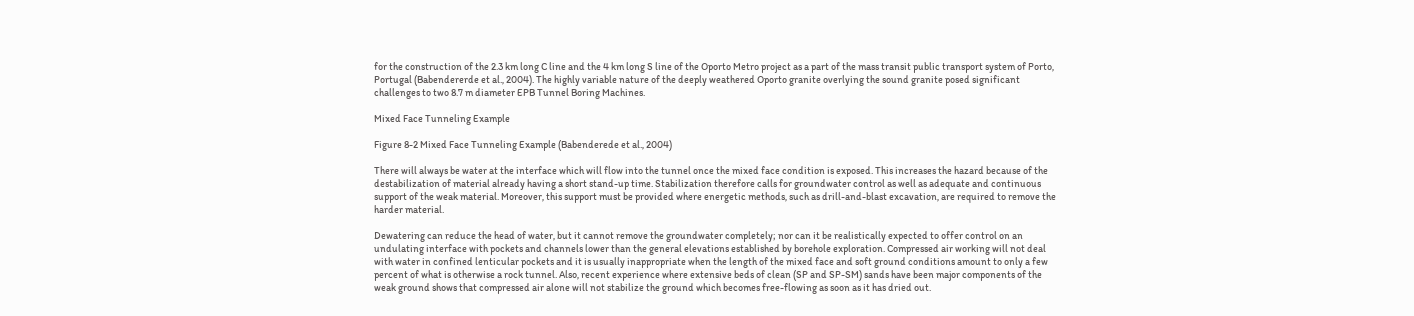for the construction of the 2.3 km long C line and the 4 km long S line of the Oporto Metro project as a part of the mass transit public transport system of Porto, Portugal (Babendererde et al., 2004). The highly variable nature of the deeply weathered Oporto granite overlying the sound granite posed significant challenges to two 8.7 m diameter EPB Tunnel Boring Machines.

Mixed Face Tunneling Example

Figure 8-2 Mixed Face Tunneling Example (Babenderede et al., 2004)

There will always be water at the interface which will flow into the tunnel once the mixed face condition is exposed. This increases the hazard because of the destabilization of material already having a short stand-up time. Stabilization therefore calls for groundwater control as well as adequate and continuous support of the weak material. Moreover, this support must be provided where energetic methods, such as drill-and-blast excavation, are required to remove the harder material.

Dewatering can reduce the head of water, but it cannot remove the groundwater completely; nor can it be realistically expected to offer control on an undulating interface with pockets and channels lower than the general elevations established by borehole exploration. Compressed air working will not deal with water in confined lenticular pockets and it is usually inappropriate when the length of the mixed face and soft ground conditions amount to only a few percent of what is otherwise a rock tunnel. Also, recent experience where extensive beds of clean (SP and SP-SM) sands have been major components of the weak ground shows that compressed air alone will not stabilize the ground which becomes free-flowing as soon as it has dried out.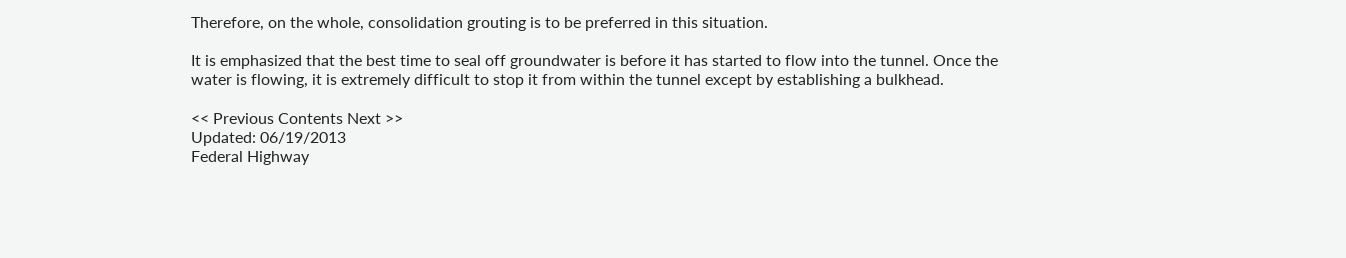Therefore, on the whole, consolidation grouting is to be preferred in this situation.

It is emphasized that the best time to seal off groundwater is before it has started to flow into the tunnel. Once the water is flowing, it is extremely difficult to stop it from within the tunnel except by establishing a bulkhead.

<< Previous Contents Next >>
Updated: 06/19/2013
Federal Highway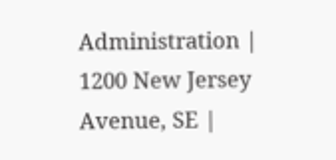Administration | 1200 New Jersey Avenue, SE |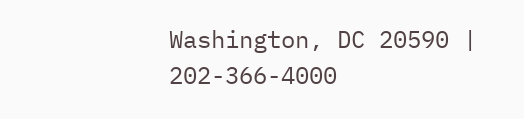Washington, DC 20590 | 202-366-4000